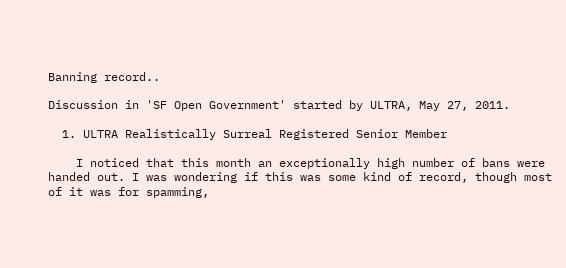Banning record..

Discussion in 'SF Open Government' started by ULTRA, May 27, 2011.

  1. ULTRA Realistically Surreal Registered Senior Member

    I noticed that this month an exceptionally high number of bans were handed out. I was wondering if this was some kind of record, though most of it was for spamming,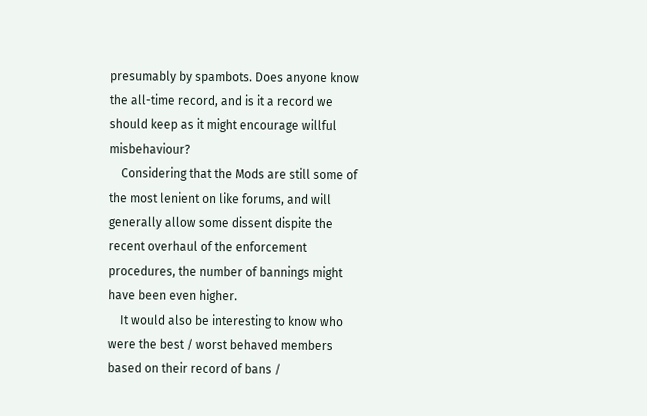presumably by spambots. Does anyone know the all-time record, and is it a record we should keep as it might encourage willful misbehaviour?
    Considering that the Mods are still some of the most lenient on like forums, and will generally allow some dissent dispite the recent overhaul of the enforcement procedures, the number of bannings might have been even higher.
    It would also be interesting to know who were the best / worst behaved members based on their record of bans /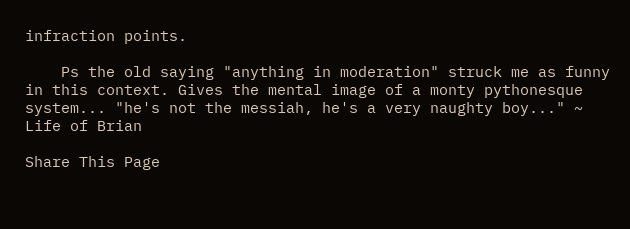infraction points.

    Ps the old saying "anything in moderation" struck me as funny in this context. Gives the mental image of a monty pythonesque system... "he's not the messiah, he's a very naughty boy..." ~ Life of Brian

Share This Page